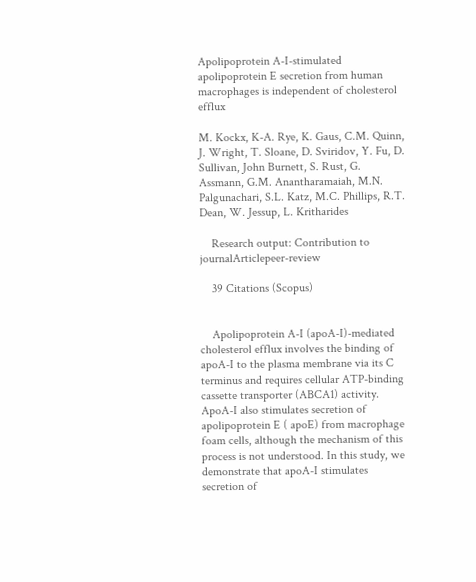Apolipoprotein A-I-stimulated apolipoprotein E secretion from human macrophages is independent of cholesterol efflux

M. Kockx, K-A. Rye, K. Gaus, C.M. Quinn, J. Wright, T. Sloane, D. Sviridov, Y. Fu, D. Sullivan, John Burnett, S. Rust, G. Assmann, G.M. Anantharamaiah, M.N. Palgunachari, S.L. Katz, M.C. Phillips, R.T. Dean, W. Jessup, L. Kritharides

    Research output: Contribution to journalArticlepeer-review

    39 Citations (Scopus)


    Apolipoprotein A-I (apoA-I)-mediated cholesterol efflux involves the binding of apoA-I to the plasma membrane via its C terminus and requires cellular ATP-binding cassette transporter (ABCA1) activity. ApoA-I also stimulates secretion of apolipoprotein E ( apoE) from macrophage foam cells, although the mechanism of this process is not understood. In this study, we demonstrate that apoA-I stimulates secretion of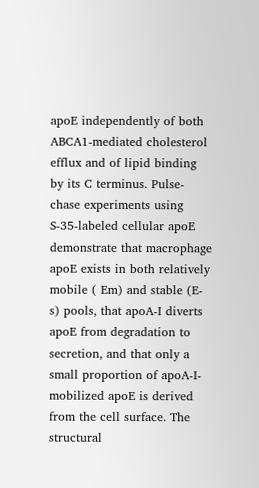apoE independently of both ABCA1-mediated cholesterol efflux and of lipid binding by its C terminus. Pulse-chase experiments using S-35-labeled cellular apoE demonstrate that macrophage apoE exists in both relatively mobile ( Em) and stable (E-s) pools, that apoA-I diverts apoE from degradation to secretion, and that only a small proportion of apoA-I-mobilized apoE is derived from the cell surface. The structural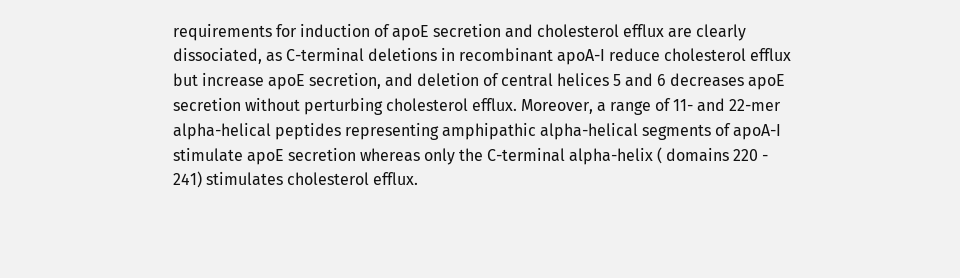requirements for induction of apoE secretion and cholesterol efflux are clearly dissociated, as C-terminal deletions in recombinant apoA-I reduce cholesterol efflux but increase apoE secretion, and deletion of central helices 5 and 6 decreases apoE secretion without perturbing cholesterol efflux. Moreover, a range of 11- and 22-mer alpha-helical peptides representing amphipathic alpha-helical segments of apoA-I stimulate apoE secretion whereas only the C-terminal alpha-helix ( domains 220 - 241) stimulates cholesterol efflux.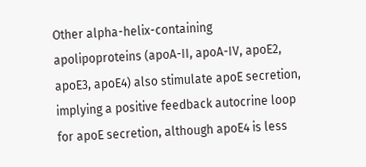Other alpha-helix-containing apolipoproteins (apoA-II, apoA-IV, apoE2, apoE3, apoE4) also stimulate apoE secretion, implying a positive feedback autocrine loop for apoE secretion, although apoE4 is less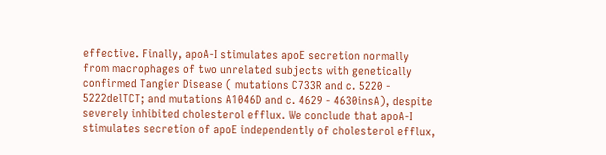effective. Finally, apoA-I stimulates apoE secretion normally from macrophages of two unrelated subjects with genetically confirmed Tangier Disease ( mutations C733R and c. 5220 - 5222delTCT; and mutations A1046D and c. 4629 - 4630insA), despite severely inhibited cholesterol efflux. We conclude that apoA-I stimulates secretion of apoE independently of cholesterol efflux,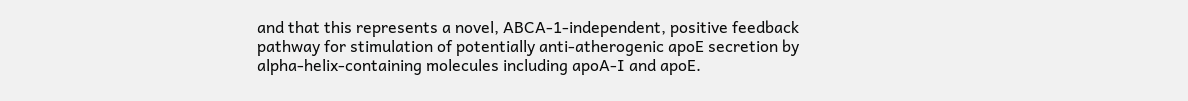and that this represents a novel, ABCA-1-independent, positive feedback pathway for stimulation of potentially anti-atherogenic apoE secretion by alpha-helix-containing molecules including apoA-I and apoE.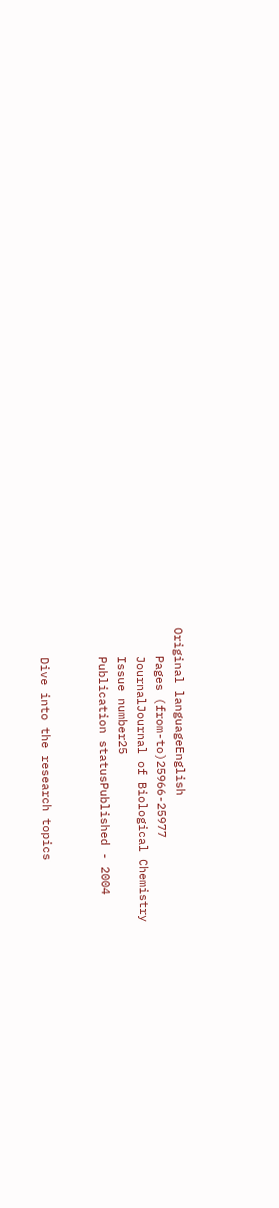Original languageEnglish
    Pages (from-to)25966-25977
    JournalJournal of Biological Chemistry
    Issue number25
    Publication statusPublished - 2004


    Dive into the research topics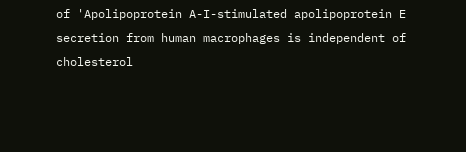of 'Apolipoprotein A-I-stimulated apolipoprotein E secretion from human macrophages is independent of cholesterol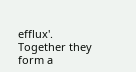efflux'. Together they form a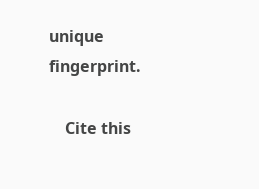unique fingerprint.

    Cite this